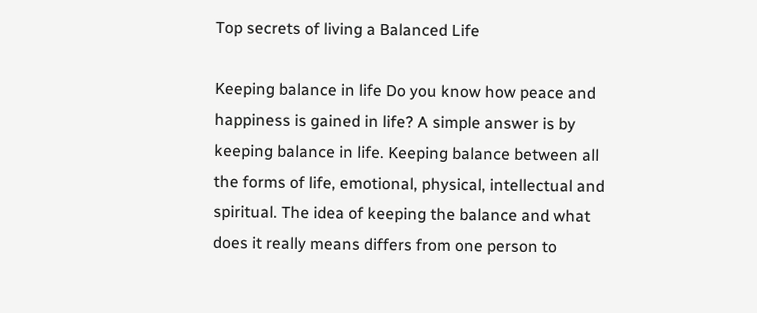Top secrets of living a Balanced Life

Keeping balance in life Do you know how peace and happiness is gained in life? A simple answer is by keeping balance in life. Keeping balance between all the forms of life, emotional, physical, intellectual and spiritual. The idea of keeping the balance and what does it really means differs from one person to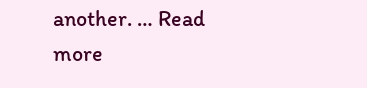another. … Read more